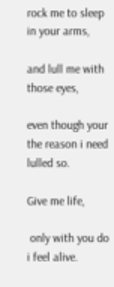rock me to sleep in your arms,

and lull me with those eyes,

even though your the reason i need lulled so.

Give me life,

 only with you do i feel alive.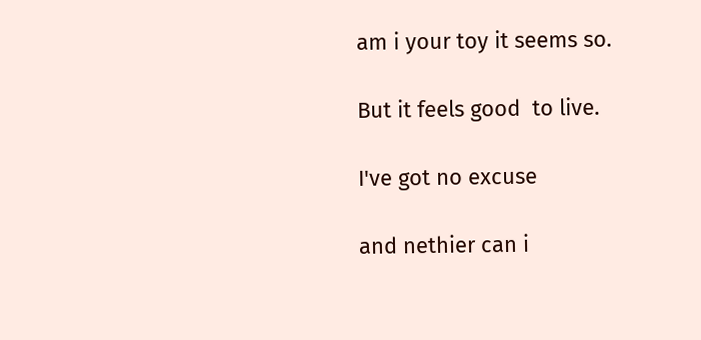am i your toy it seems so.

But it feels good  to live.

I've got no excuse

and nethier can i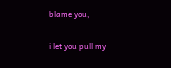blame you,

i let you pull my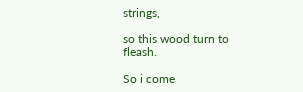strings,

so this wood turn to fleash.

So i come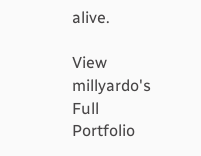alive.

View millyardo's Full Portfolio